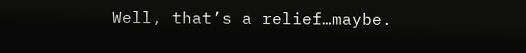Well, that’s a relief…maybe.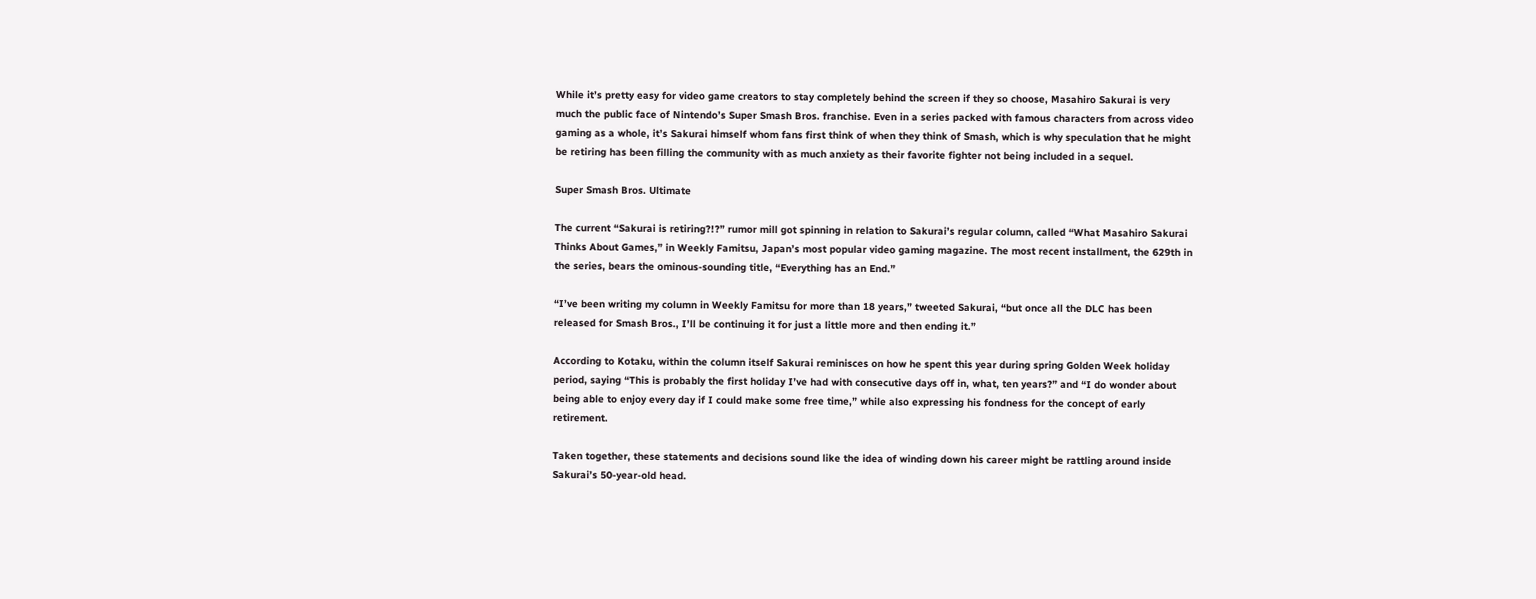While it’s pretty easy for video game creators to stay completely behind the screen if they so choose, Masahiro Sakurai is very much the public face of Nintendo’s Super Smash Bros. franchise. Even in a series packed with famous characters from across video gaming as a whole, it’s Sakurai himself whom fans first think of when they think of Smash, which is why speculation that he might be retiring has been filling the community with as much anxiety as their favorite fighter not being included in a sequel.

Super Smash Bros. Ultimate

The current “Sakurai is retiring?!?” rumor mill got spinning in relation to Sakurai’s regular column, called “What Masahiro Sakurai Thinks About Games,” in Weekly Famitsu, Japan’s most popular video gaming magazine. The most recent installment, the 629th in the series, bears the ominous-sounding title, “Everything has an End.”

“I’ve been writing my column in Weekly Famitsu for more than 18 years,” tweeted Sakurai, “but once all the DLC has been released for Smash Bros., I’ll be continuing it for just a little more and then ending it.”

According to Kotaku, within the column itself Sakurai reminisces on how he spent this year during spring Golden Week holiday period, saying “This is probably the first holiday I’ve had with consecutive days off in, what, ten years?” and “I do wonder about being able to enjoy every day if I could make some free time,” while also expressing his fondness for the concept of early retirement.

Taken together, these statements and decisions sound like the idea of winding down his career might be rattling around inside Sakurai’s 50-year-old head.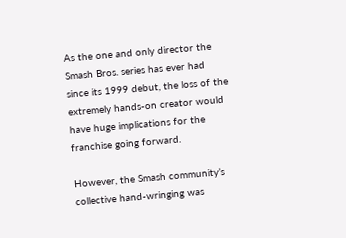As the one and only director the Smash Bros. series has ever had since its 1999 debut, the loss of the extremely hands-on creator would have huge implications for the franchise going forward.

However, the Smash community’s collective hand-wringing was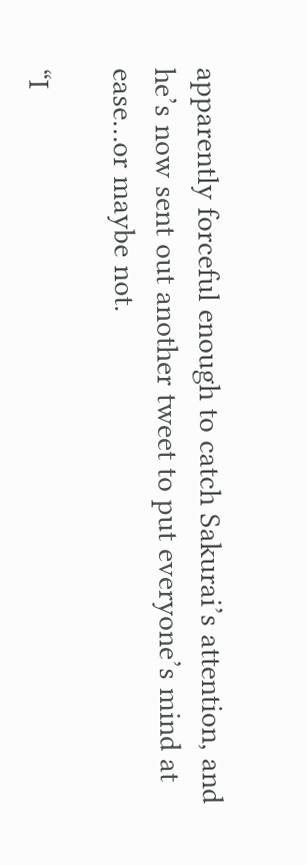apparently forceful enough to catch Sakurai’s attention, and he’s now sent out another tweet to put everyone’s mind at ease…or maybe not.

“I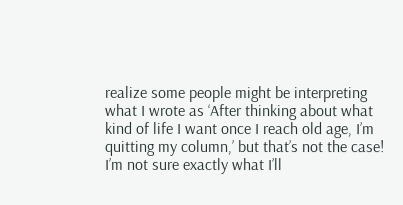realize some people might be interpreting what I wrote as ‘After thinking about what kind of life I want once I reach old age, I’m quitting my column,’ but that’s not the case! I’m not sure exactly what I’ll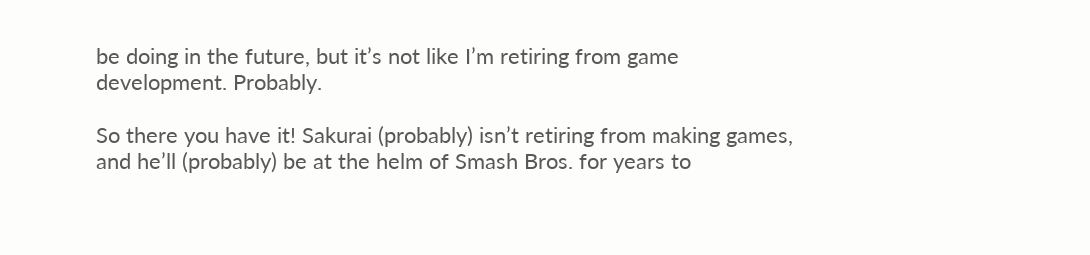be doing in the future, but it’s not like I’m retiring from game development. Probably.

So there you have it! Sakurai (probably) isn’t retiring from making games, and he’ll (probably) be at the helm of Smash Bros. for years to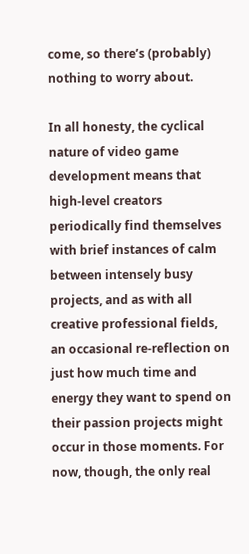come, so there’s (probably) nothing to worry about.

In all honesty, the cyclical nature of video game development means that high-level creators periodically find themselves with brief instances of calm between intensely busy projects, and as with all creative professional fields, an occasional re-reflection on just how much time and energy they want to spend on their passion projects might occur in those moments. For now, though, the only real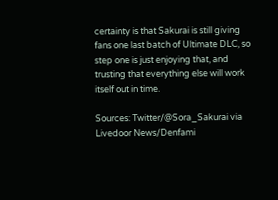certainty is that Sakurai is still giving fans one last batch of Ultimate DLC, so step one is just enjoying that, and trusting that everything else will work itself out in time.

Sources: Twitter/@Sora_Sakurai via Livedoor News/Denfami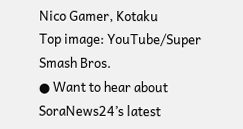Nico Gamer, Kotaku
Top image: YouTube/Super Smash Bros.
● Want to hear about SoraNews24’s latest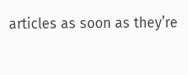articles as soon as they’re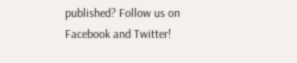published? Follow us on Facebook and Twitter!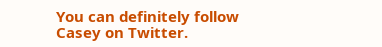You can definitely follow Casey on Twitter.